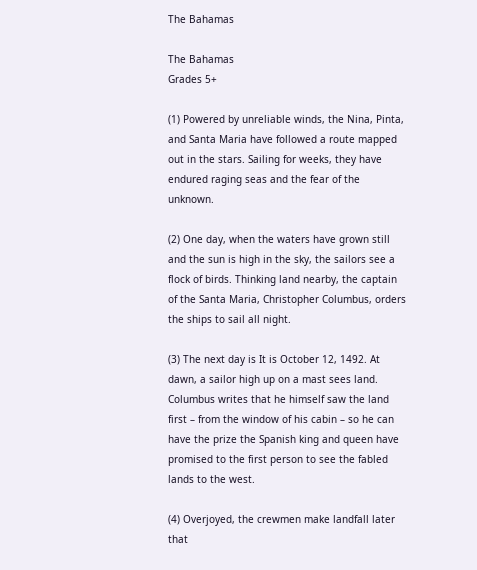The Bahamas

The Bahamas
Grades 5+

(1) Powered by unreliable winds, the Nina, Pinta, and Santa Maria have followed a route mapped out in the stars. Sailing for weeks, they have endured raging seas and the fear of the unknown.

(2) One day, when the waters have grown still and the sun is high in the sky, the sailors see a flock of birds. Thinking land nearby, the captain of the Santa Maria, Christopher Columbus, orders the ships to sail all night.

(3) The next day is It is October 12, 1492. At dawn, a sailor high up on a mast sees land. Columbus writes that he himself saw the land first – from the window of his cabin – so he can have the prize the Spanish king and queen have promised to the first person to see the fabled lands to the west.

(4) Overjoyed, the crewmen make landfall later that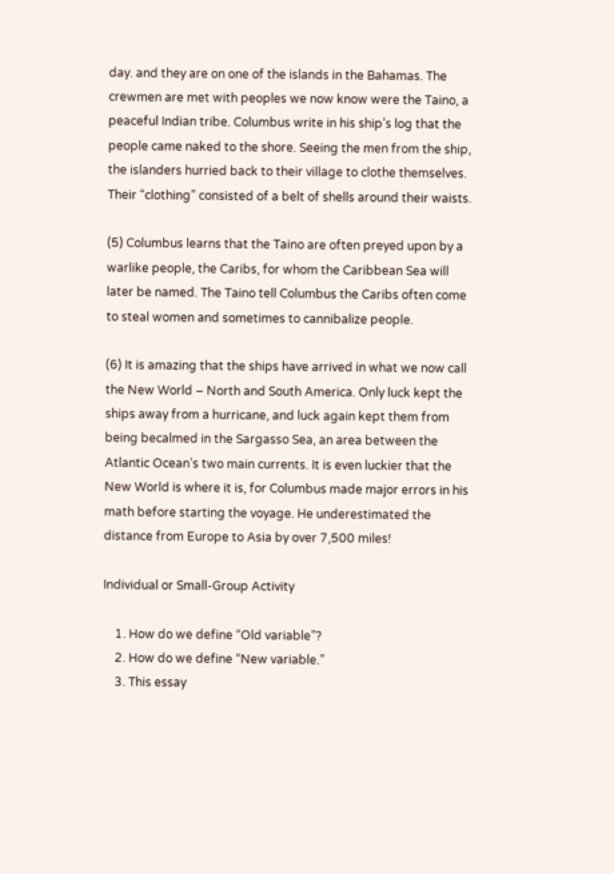day. and they are on one of the islands in the Bahamas. The crewmen are met with peoples we now know were the Taino, a peaceful Indian tribe. Columbus write in his ship’s log that the people came naked to the shore. Seeing the men from the ship, the islanders hurried back to their village to clothe themselves. Their “clothing” consisted of a belt of shells around their waists.

(5) Columbus learns that the Taino are often preyed upon by a warlike people, the Caribs, for whom the Caribbean Sea will later be named. The Taino tell Columbus the Caribs often come to steal women and sometimes to cannibalize people.

(6) It is amazing that the ships have arrived in what we now call the New World – North and South America. Only luck kept the ships away from a hurricane, and luck again kept them from being becalmed in the Sargasso Sea, an area between the Atlantic Ocean’s two main currents. It is even luckier that the New World is where it is, for Columbus made major errors in his math before starting the voyage. He underestimated the distance from Europe to Asia by over 7,500 miles!

Individual or Small-Group Activity

    1. How do we define “Old variable”?
    2. How do we define “New variable.”
    3. This essay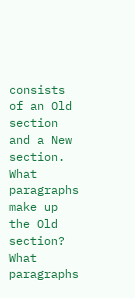consists of an Old section and a New section. What paragraphs make up the Old section? What paragraphs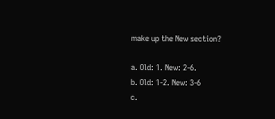make up the New section?

a. Old: 1. New: 2-6.
b. Old: 1-2. New: 3-6
c.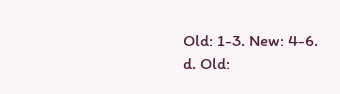Old: 1-3. New: 4-6.
d. Old: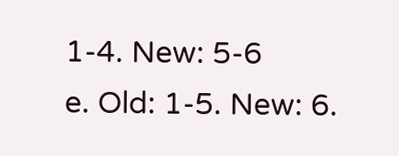1-4. New: 5-6
e. Old: 1-5. New: 6.